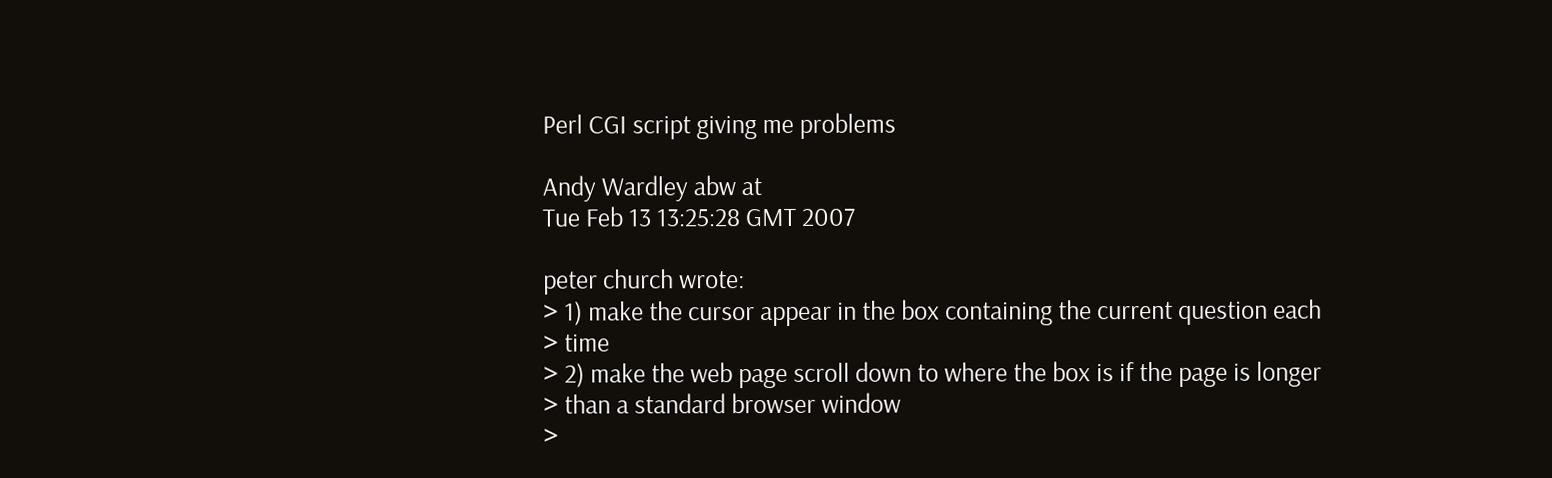Perl CGI script giving me problems

Andy Wardley abw at
Tue Feb 13 13:25:28 GMT 2007

peter church wrote:
> 1) make the cursor appear in the box containing the current question each
> time
> 2) make the web page scroll down to where the box is if the page is longer
> than a standard browser window
>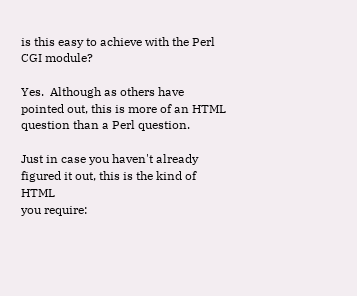is this easy to achieve with the Perl CGI module?

Yes.  Although as others have pointed out, this is more of an HTML
question than a Perl question.

Just in case you haven't already figured it out, this is the kind of HTML
you require: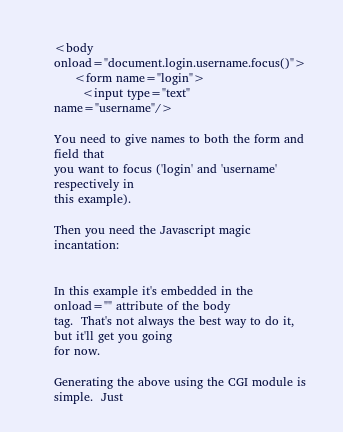<body onload="document.login.username.focus()">
     <form name="login">
       <input type="text" name="username"/>

You need to give names to both the form and field that
you want to focus ('login' and 'username' respectively in
this example).

Then you need the Javascript magic incantation:


In this example it's embedded in the onload="" attribute of the body
tag.  That's not always the best way to do it, but it'll get you going
for now.

Generating the above using the CGI module is simple.  Just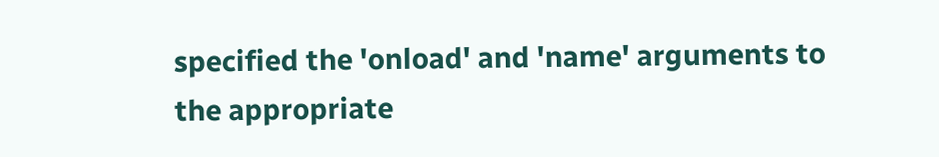specified the 'onload' and 'name' arguments to the appropriate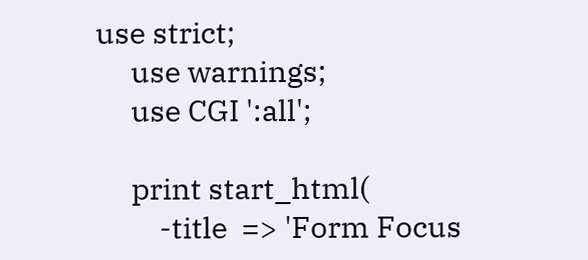use strict;
     use warnings;
     use CGI ':all';

     print start_html(
         -title  => 'Form Focus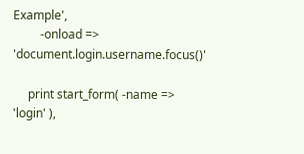Example',
         -onload => 'document.login.username.focus()'

     print start_form( -name => 'login' ),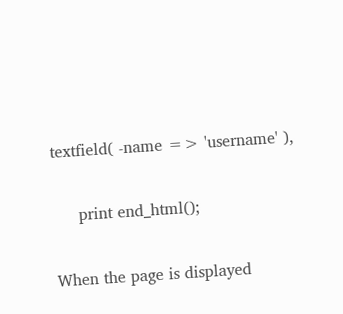textfield( -name => 'username' ),

     print end_html();

When the page is displayed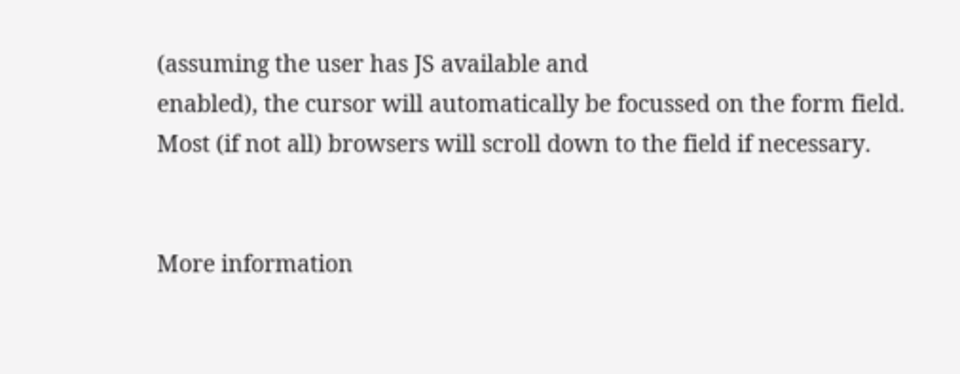(assuming the user has JS available and
enabled), the cursor will automatically be focussed on the form field.
Most (if not all) browsers will scroll down to the field if necessary.


More information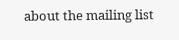about the mailing list